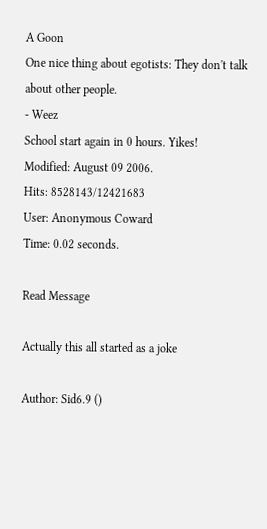A Goon
One nice thing about egotists: They don't talk about other people.
- Weez
School start again in 0 hours. Yikes!
Modified: August 09 2006.
Hits: 8528143/12421683
User: Anonymous Coward
Time: 0.02 seconds.

Read Message

Actually this all started as a joke

Author: Sid6.9 ()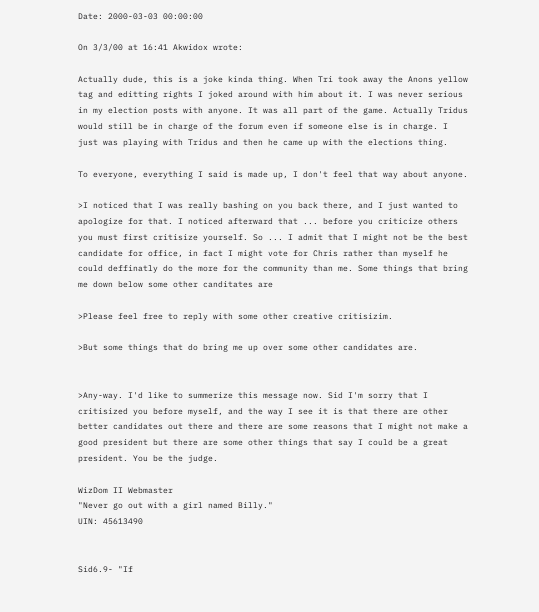Date: 2000-03-03 00:00:00

On 3/3/00 at 16:41 Akwidox wrote:

Actually dude, this is a joke kinda thing. When Tri took away the Anons yellow tag and editting rights I joked around with him about it. I was never serious in my election posts with anyone. It was all part of the game. Actually Tridus would still be in charge of the forum even if someone else is in charge. I just was playing with Tridus and then he came up with the elections thing.

To everyone, everything I said is made up, I don't feel that way about anyone.

>I noticed that I was really bashing on you back there, and I just wanted to apologize for that. I noticed afterward that ... before you criticize others you must first critisize yourself. So ... I admit that I might not be the best candidate for office, in fact I might vote for Chris rather than myself he could deffinatly do the more for the community than me. Some things that bring me down below some other canditates are

>Please feel free to reply with some other creative critisizim.

>But some things that do bring me up over some other candidates are.


>Any-way. I'd like to summerize this message now. Sid I'm sorry that I critisized you before myself, and the way I see it is that there are other better candidates out there and there are some reasons that I might not make a good president but there are some other things that say I could be a great president. You be the judge.

WizDom II Webmaster
"Never go out with a girl named Billy."
UIN: 45613490


Sid6.9- "If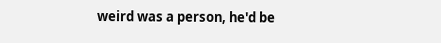weird was a person, he'd be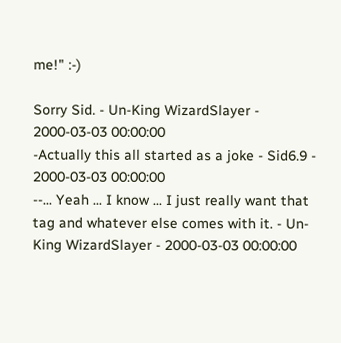me!" :-)

Sorry Sid. - Un-King WizardSlayer - 2000-03-03 00:00:00
-Actually this all started as a joke - Sid6.9 - 2000-03-03 00:00:00
--... Yeah ... I know ... I just really want that tag and whatever else comes with it. - Un-King WizardSlayer - 2000-03-03 00:00:00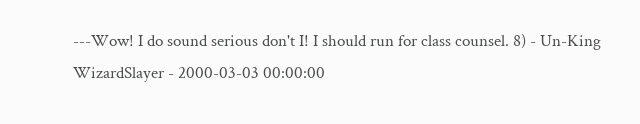---Wow! I do sound serious don't I! I should run for class counsel. 8) - Un-King WizardSlayer - 2000-03-03 00:00:00